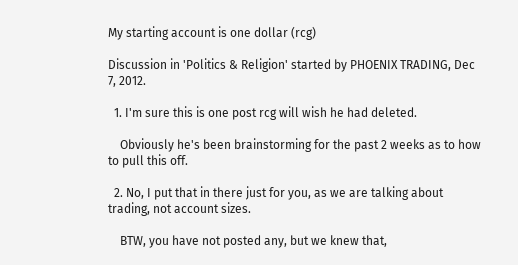My starting account is one dollar (rcg)

Discussion in 'Politics & Religion' started by PHOENIX TRADING, Dec 7, 2012.

  1. I'm sure this is one post rcg will wish he had deleted.

    Obviously he's been brainstorming for the past 2 weeks as to how to pull this off.

  2. No, I put that in there just for you, as we are talking about trading, not account sizes.

    BTW, you have not posted any, but we knew that,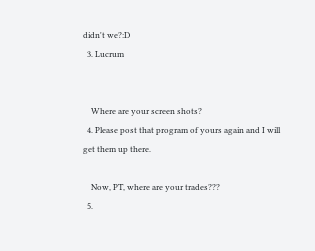didn't we?:D
  3. Lucrum


    Where are your screen shots?
  4. Please post that program of yours again and I will get them up there.

    Now, PT, where are your trades???
  5.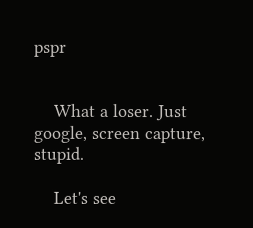pspr


    What a loser. Just google, screen capture, stupid.

    Let's see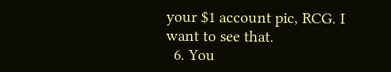your $1 account pic, RCG. I want to see that.
  6. You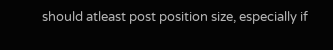should atleast post position size, especially if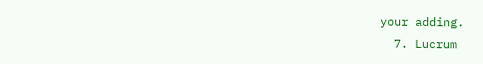your adding.
  7. Lucrum